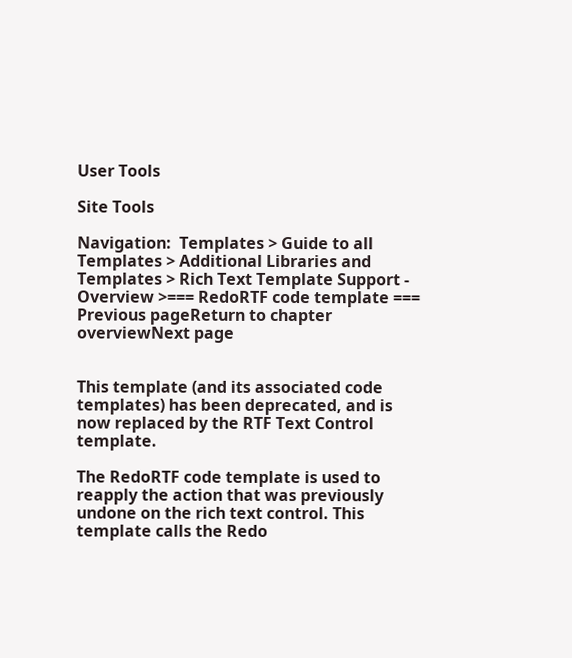User Tools

Site Tools

Navigation:  Templates > Guide to all Templates > Additional Libraries and Templates > Rich Text Template Support - Overview >=== RedoRTF code template === Previous pageReturn to chapter overviewNext page


This template (and its associated code templates) has been deprecated, and is now replaced by the RTF Text Control template.

The RedoRTF code template is used to reapply the action that was previously undone on the rich text control. This template calls the Redo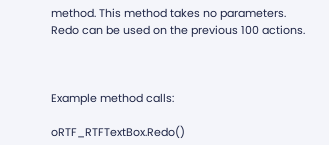method. This method takes no parameters. Redo can be used on the previous 100 actions.



Example method calls:

oRTF_RTFTextBox.Redo()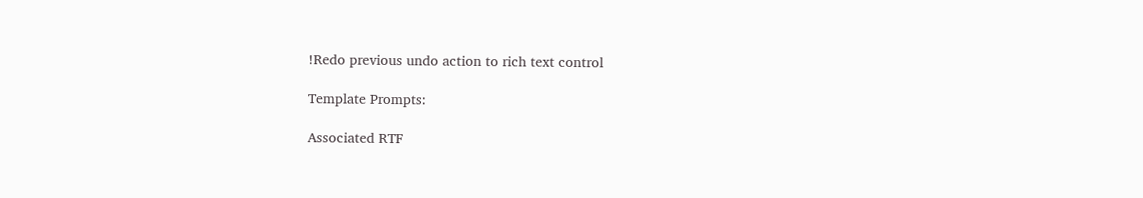!Redo previous undo action to rich text control

Template Prompts:

Associated RTF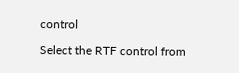control

Select the RTF control from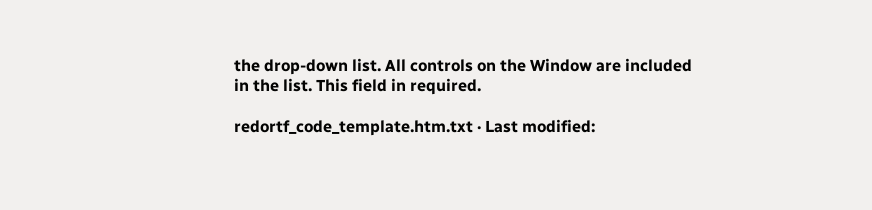the drop-down list. All controls on the Window are included in the list. This field in required.

redortf_code_template.htm.txt · Last modified: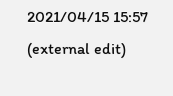2021/04/15 15:57 (external edit)